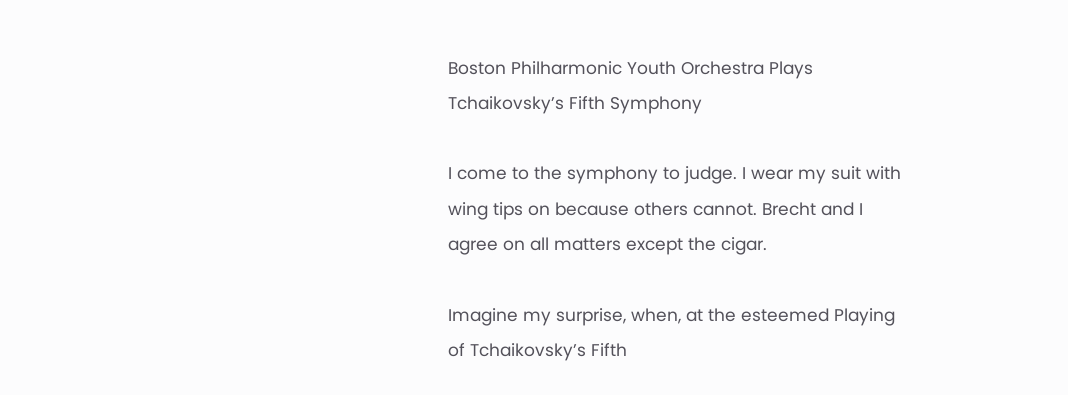Boston Philharmonic Youth Orchestra Plays Tchaikovsky’s Fifth Symphony

I come to the symphony to judge. I wear my suit with wing tips on because others cannot. Brecht and I agree on all matters except the cigar.

Imagine my surprise, when, at the esteemed Playing of Tchaikovsky’s Fifth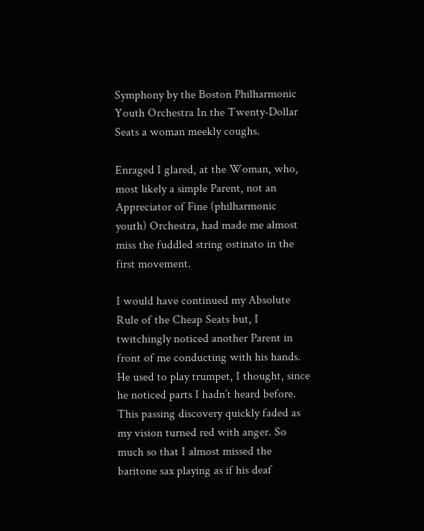Symphony by the Boston Philharmonic Youth Orchestra In the Twenty-Dollar Seats a woman meekly coughs.

Enraged I glared, at the Woman, who, most likely a simple Parent, not an Appreciator of Fine (philharmonic youth) Orchestra, had made me almost miss the fuddled string ostinato in the first movement.

I would have continued my Absolute Rule of the Cheap Seats but, I twitchingly noticed another Parent in front of me conducting with his hands. He used to play trumpet, I thought, since he noticed parts I hadn’t heard before. This passing discovery quickly faded as my vision turned red with anger. So much so that I almost missed the baritone sax playing as if his deaf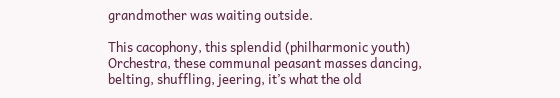grandmother was waiting outside.

This cacophony, this splendid (philharmonic youth) Orchestra, these communal peasant masses dancing, belting, shuffling, jeering, it’s what the old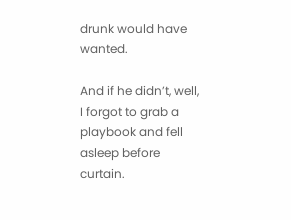drunk would have wanted.

And if he didn’t, well, I forgot to grab a playbook and fell asleep before curtain.